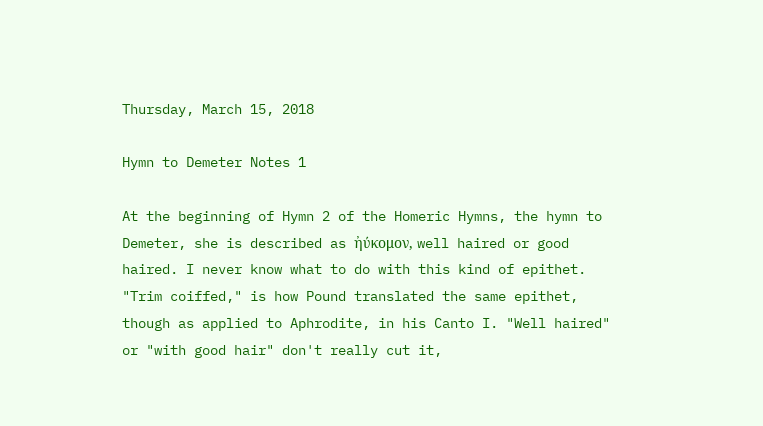Thursday, March 15, 2018

Hymn to Demeter Notes 1

At the beginning of Hymn 2 of the Homeric Hymns, the hymn to Demeter, she is described as ἠύκομον, well haired or good haired. I never know what to do with this kind of epithet. "Trim coiffed," is how Pound translated the same epithet, though as applied to Aphrodite, in his Canto I. "Well haired" or "with good hair" don't really cut it,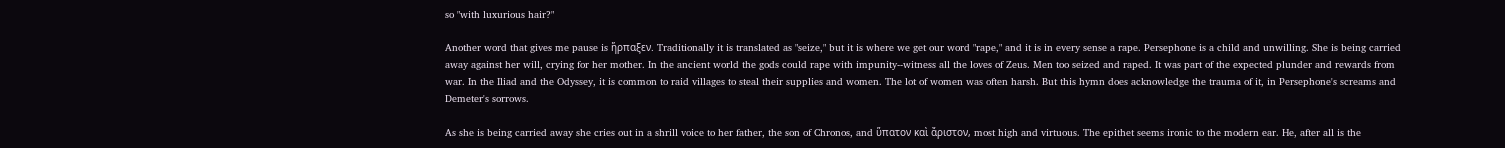so "with luxurious hair?"

Another word that gives me pause is ἥρπαξεν. Traditionally it is translated as "seize," but it is where we get our word "rape," and it is in every sense a rape. Persephone is a child and unwilling. She is being carried away against her will, crying for her mother. In the ancient world the gods could rape with impunity--witness all the loves of Zeus. Men too seized and raped. It was part of the expected plunder and rewards from war. In the Iliad and the Odyssey, it is common to raid villages to steal their supplies and women. The lot of women was often harsh. But this hymn does acknowledge the trauma of it, in Persephone's screams and Demeter's sorrows.

As she is being carried away she cries out in a shrill voice to her father, the son of Chronos, and ὕπατον καὶ ἄριστον, most high and virtuous. The epithet seems ironic to the modern ear. He, after all is the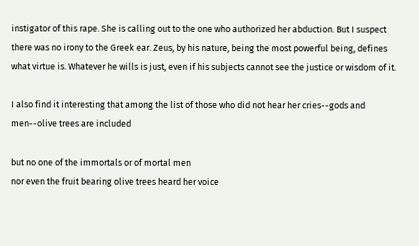instigator of this rape. She is calling out to the one who authorized her abduction. But I suspect there was no irony to the Greek ear. Zeus, by his nature, being the most powerful being, defines what virtue is. Whatever he wills is just, even if his subjects cannot see the justice or wisdom of it.

I also find it interesting that among the list of those who did not hear her cries--gods and men--olive trees are included

but no one of the immortals or of mortal men
nor even the fruit bearing olive trees heard her voice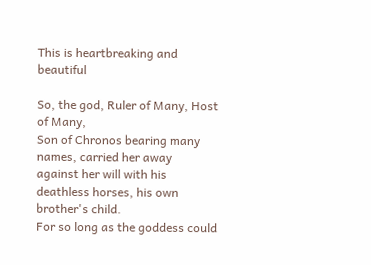This is heartbreaking and beautiful

So, the god, Ruler of Many, Host of Many,
Son of Chronos bearing many names, carried her away
against her will with his deathless horses, his own brother's child.
For so long as the goddess could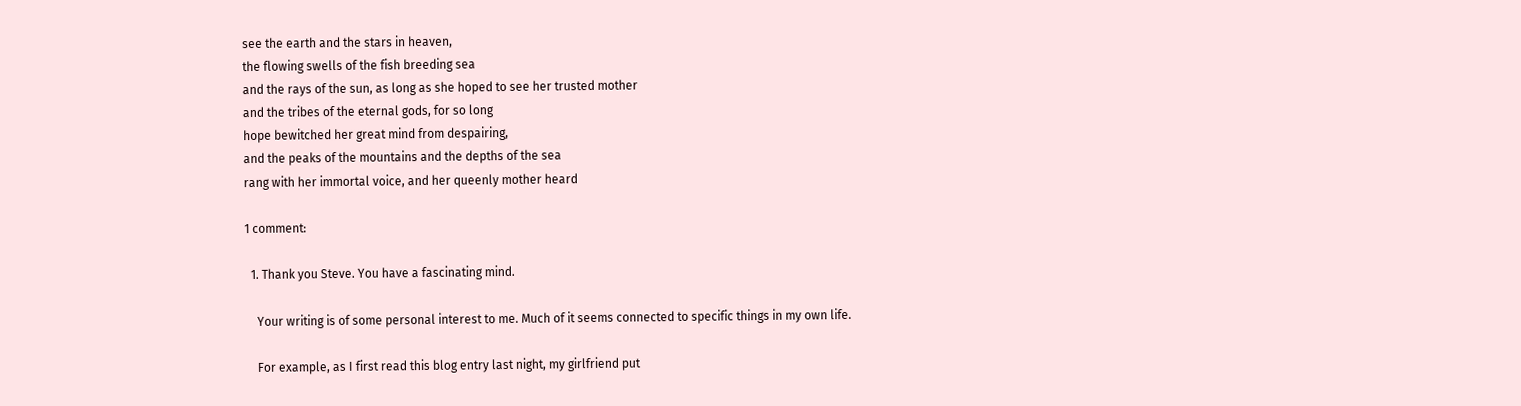see the earth and the stars in heaven,
the flowing swells of the fish breeding sea
and the rays of the sun, as long as she hoped to see her trusted mother
and the tribes of the eternal gods, for so long
hope bewitched her great mind from despairing,
and the peaks of the mountains and the depths of the sea
rang with her immortal voice, and her queenly mother heard

1 comment:

  1. Thank you Steve. You have a fascinating mind.

    Your writing is of some personal interest to me. Much of it seems connected to specific things in my own life.

    For example, as I first read this blog entry last night, my girlfriend put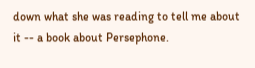down what she was reading to tell me about it -- a book about Persephone.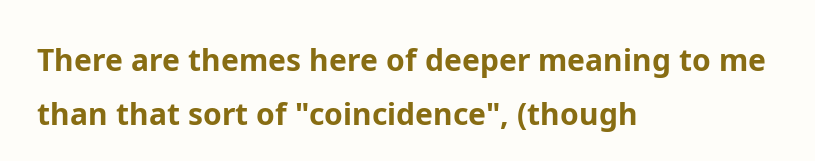There are themes here of deeper meaning to me than that sort of "coincidence", (though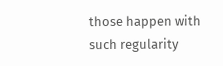those happen with such regularity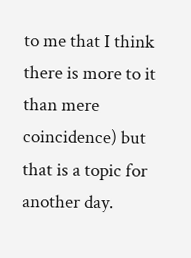to me that I think there is more to it than mere coincidence) but that is a topic for another day.